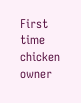First time chicken owner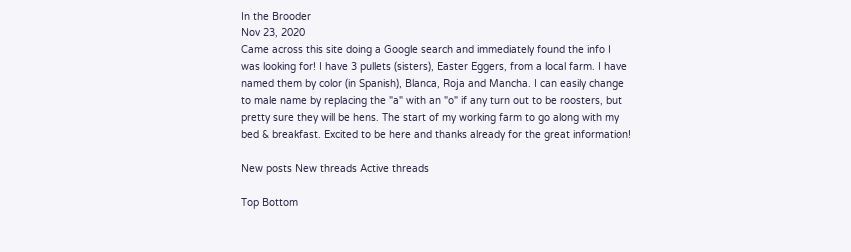In the Brooder
Nov 23, 2020
Came across this site doing a Google search and immediately found the info I was looking for! I have 3 pullets (sisters), Easter Eggers, from a local farm. I have named them by color (in Spanish), Blanca, Roja and Mancha. I can easily change to male name by replacing the "a" with an "o" if any turn out to be roosters, but pretty sure they will be hens. The start of my working farm to go along with my bed & breakfast. Excited to be here and thanks already for the great information!

New posts New threads Active threads

Top Bottom